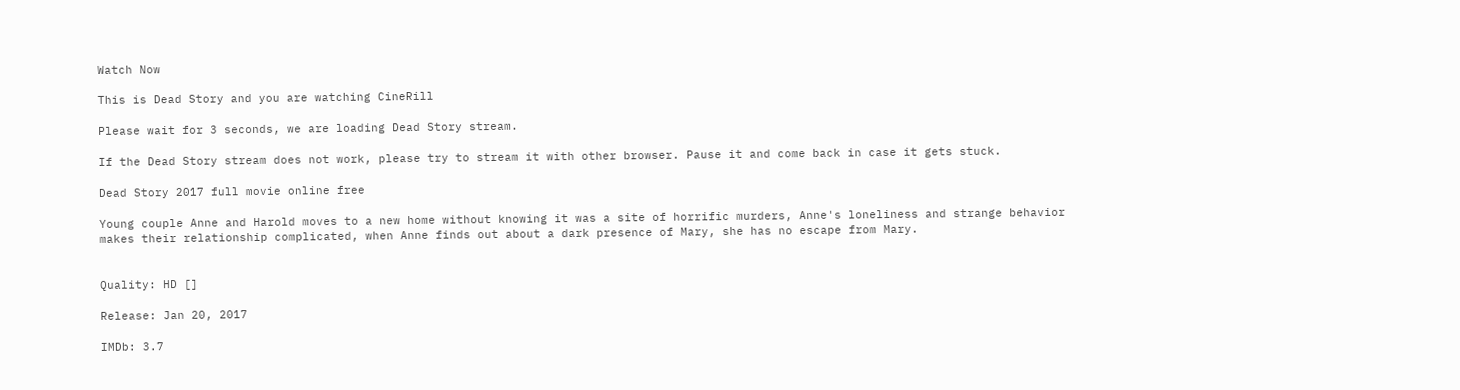Watch Now

This is Dead Story and you are watching CineRill

Please wait for 3 seconds, we are loading Dead Story stream.

If the Dead Story stream does not work, please try to stream it with other browser. Pause it and come back in case it gets stuck.

Dead Story 2017 full movie online free

Young couple Anne and Harold moves to a new home without knowing it was a site of horrific murders, Anne's loneliness and strange behavior makes their relationship complicated, when Anne finds out about a dark presence of Mary, she has no escape from Mary.


Quality: HD []

Release: Jan 20, 2017

IMDb: 3.7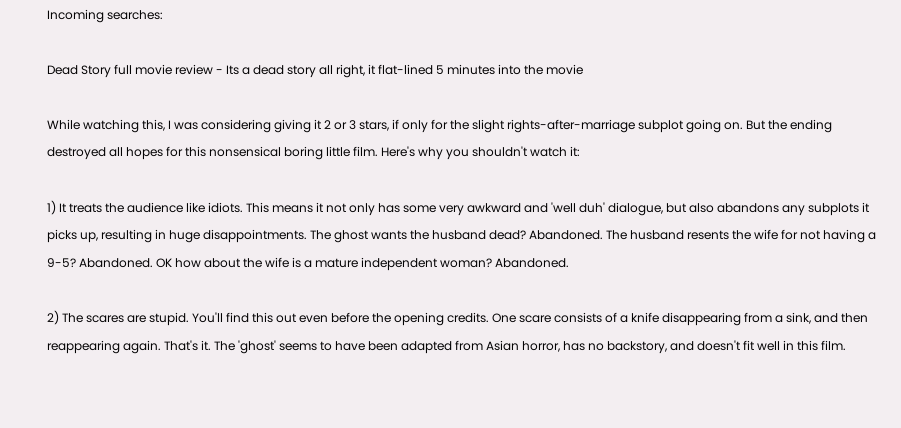Incoming searches:

Dead Story full movie review - Its a dead story all right, it flat-lined 5 minutes into the movie

While watching this, I was considering giving it 2 or 3 stars, if only for the slight rights-after-marriage subplot going on. But the ending destroyed all hopes for this nonsensical boring little film. Here's why you shouldn't watch it:

1) It treats the audience like idiots. This means it not only has some very awkward and 'well duh' dialogue, but also abandons any subplots it picks up, resulting in huge disappointments. The ghost wants the husband dead? Abandoned. The husband resents the wife for not having a 9-5? Abandoned. OK how about the wife is a mature independent woman? Abandoned.

2) The scares are stupid. You'll find this out even before the opening credits. One scare consists of a knife disappearing from a sink, and then reappearing again. That's it. The 'ghost' seems to have been adapted from Asian horror, has no backstory, and doesn't fit well in this film.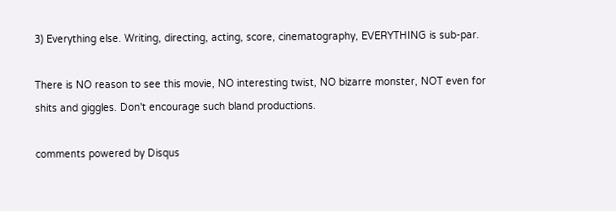3) Everything else. Writing, directing, acting, score, cinematography, EVERYTHING is sub-par.

There is NO reason to see this movie, NO interesting twist, NO bizarre monster, NOT even for shits and giggles. Don't encourage such bland productions.

comments powered by Disqus